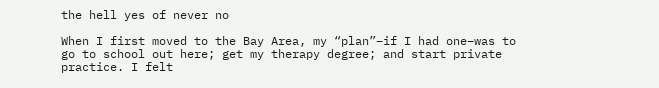the hell yes of never no

When I first moved to the Bay Area, my “plan”–if I had one–was to go to school out here; get my therapy degree; and start private practice. I felt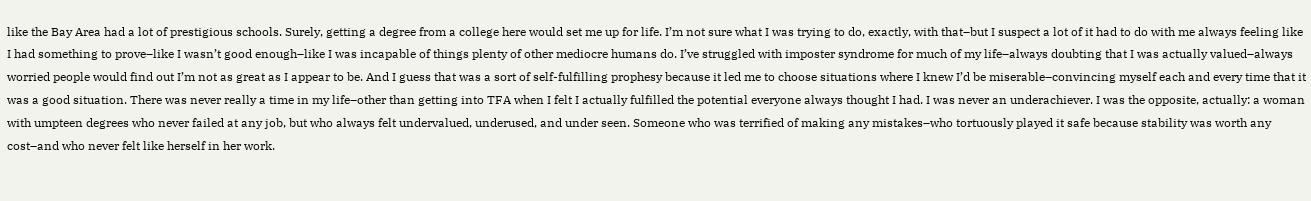like the Bay Area had a lot of prestigious schools. Surely, getting a degree from a college here would set me up for life. I’m not sure what I was trying to do, exactly, with that–but I suspect a lot of it had to do with me always feeling like I had something to prove–like I wasn’t good enough–like I was incapable of things plenty of other mediocre humans do. I’ve struggled with imposter syndrome for much of my life–always doubting that I was actually valued–always worried people would find out I’m not as great as I appear to be. And I guess that was a sort of self-fulfilling prophesy because it led me to choose situations where I knew I’d be miserable–convincing myself each and every time that it was a good situation. There was never really a time in my life–other than getting into TFA when I felt I actually fulfilled the potential everyone always thought I had. I was never an underachiever. I was the opposite, actually: a woman with umpteen degrees who never failed at any job, but who always felt undervalued, underused, and under seen. Someone who was terrified of making any mistakes–who tortuously played it safe because stability was worth any cost–and who never felt like herself in her work.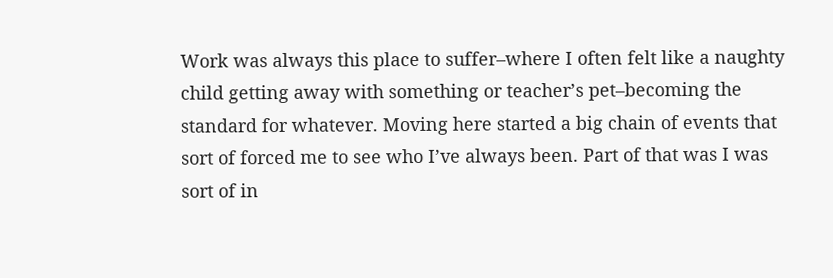Work was always this place to suffer–where I often felt like a naughty child getting away with something or teacher’s pet–becoming the standard for whatever. Moving here started a big chain of events that sort of forced me to see who I’ve always been. Part of that was I was sort of in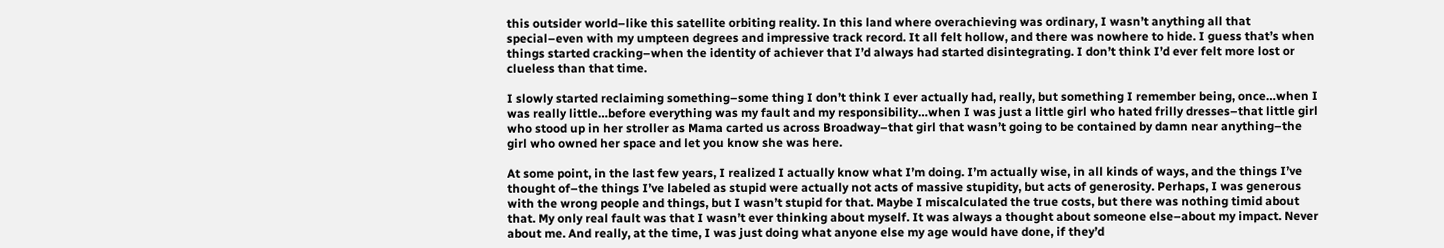this outsider world–like this satellite orbiting reality. In this land where overachieving was ordinary, I wasn’t anything all that special–even with my umpteen degrees and impressive track record. It all felt hollow, and there was nowhere to hide. I guess that’s when things started cracking–when the identity of achiever that I’d always had started disintegrating. I don’t think I’d ever felt more lost or clueless than that time.

I slowly started reclaiming something–some thing I don’t think I ever actually had, really, but something I remember being, once…when I was really little…before everything was my fault and my responsibility…when I was just a little girl who hated frilly dresses–that little girl who stood up in her stroller as Mama carted us across Broadway–that girl that wasn’t going to be contained by damn near anything–the girl who owned her space and let you know she was here.

At some point, in the last few years, I realized I actually know what I’m doing. I’m actually wise, in all kinds of ways, and the things I’ve thought of–the things I’ve labeled as stupid were actually not acts of massive stupidity, but acts of generosity. Perhaps, I was generous with the wrong people and things, but I wasn’t stupid for that. Maybe I miscalculated the true costs, but there was nothing timid about that. My only real fault was that I wasn’t ever thinking about myself. It was always a thought about someone else–about my impact. Never about me. And really, at the time, I was just doing what anyone else my age would have done, if they’d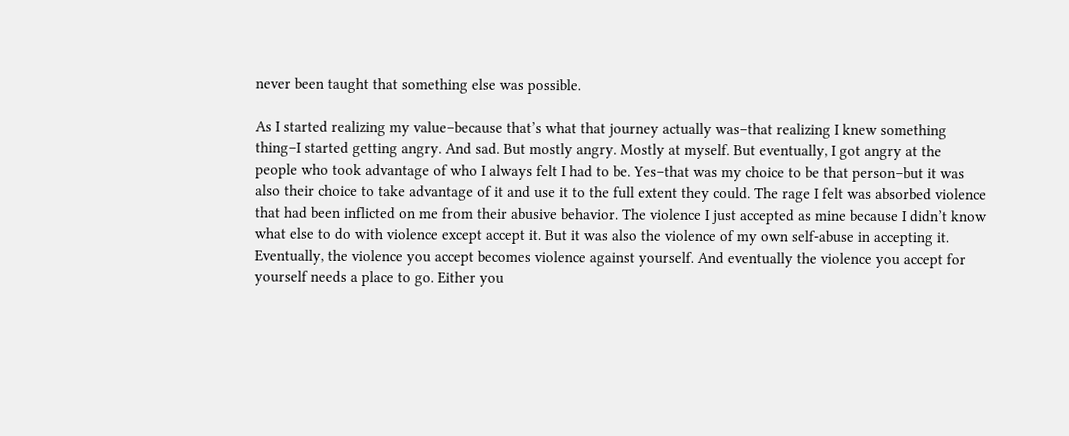never been taught that something else was possible.

As I started realizing my value–because that’s what that journey actually was–that realizing I knew something thing–I started getting angry. And sad. But mostly angry. Mostly at myself. But eventually, I got angry at the people who took advantage of who I always felt I had to be. Yes–that was my choice to be that person–but it was also their choice to take advantage of it and use it to the full extent they could. The rage I felt was absorbed violence that had been inflicted on me from their abusive behavior. The violence I just accepted as mine because I didn’t know what else to do with violence except accept it. But it was also the violence of my own self-abuse in accepting it. Eventually, the violence you accept becomes violence against yourself. And eventually the violence you accept for yourself needs a place to go. Either you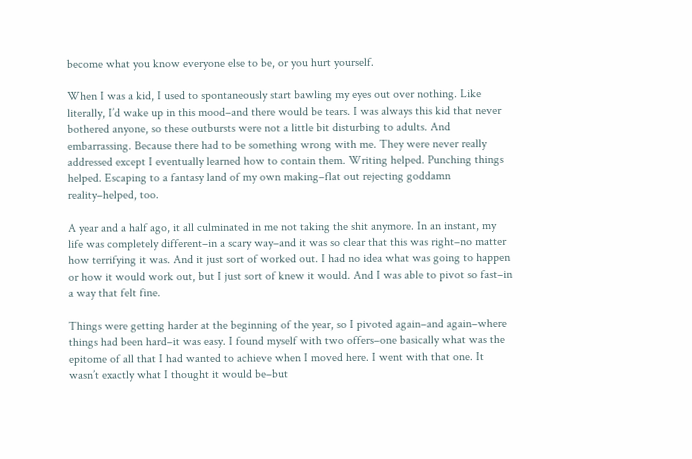become what you know everyone else to be, or you hurt yourself.

When I was a kid, I used to spontaneously start bawling my eyes out over nothing. Like literally, I’d wake up in this mood–and there would be tears. I was always this kid that never bothered anyone, so these outbursts were not a little bit disturbing to adults. And embarrassing. Because there had to be something wrong with me. They were never really addressed except I eventually learned how to contain them. Writing helped. Punching things helped. Escaping to a fantasy land of my own making–flat out rejecting goddamn reality–helped, too.

A year and a half ago, it all culminated in me not taking the shit anymore. In an instant, my life was completely different–in a scary way–and it was so clear that this was right–no matter how terrifying it was. And it just sort of worked out. I had no idea what was going to happen or how it would work out, but I just sort of knew it would. And I was able to pivot so fast–in a way that felt fine.

Things were getting harder at the beginning of the year, so I pivoted again–and again–where things had been hard–it was easy. I found myself with two offers–one basically what was the epitome of all that I had wanted to achieve when I moved here. I went with that one. It wasn’t exactly what I thought it would be–but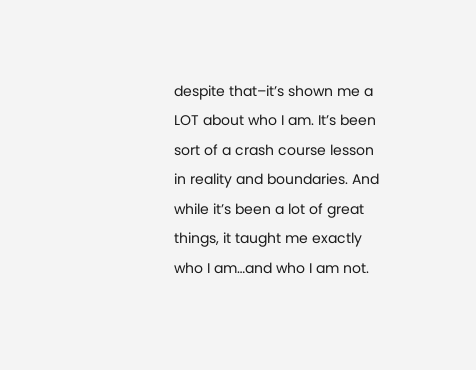despite that–it’s shown me a LOT about who I am. It’s been sort of a crash course lesson in reality and boundaries. And while it’s been a lot of great things, it taught me exactly who I am…and who I am not.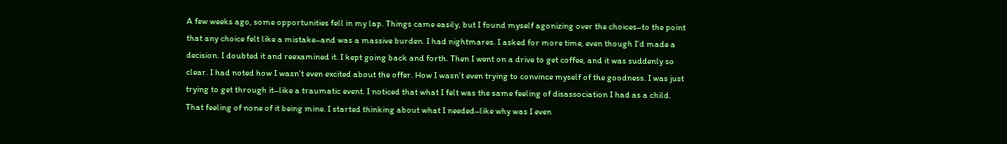A few weeks ago, some opportunities fell in my lap. Things came easily, but I found myself agonizing over the choices–to the point that any choice felt like a mistake–and was a massive burden. I had nightmares. I asked for more time, even though I’d made a decision. I doubted it and reexamined it. I kept going back and forth. Then I went on a drive to get coffee, and it was suddenly so clear. I had noted how I wasn’t even excited about the offer. How I wasn’t even trying to convince myself of the goodness. I was just trying to get through it–like a traumatic event. I noticed that what I felt was the same feeling of disassociation I had as a child. That feeling of none of it being mine. I started thinking about what I needed–like why was I even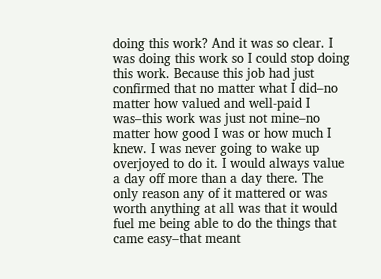doing this work? And it was so clear. I was doing this work so I could stop doing this work. Because this job had just confirmed that no matter what I did–no matter how valued and well-paid I was–this work was just not mine–no matter how good I was or how much I knew. I was never going to wake up overjoyed to do it. I would always value a day off more than a day there. The only reason any of it mattered or was worth anything at all was that it would fuel me being able to do the things that came easy–that meant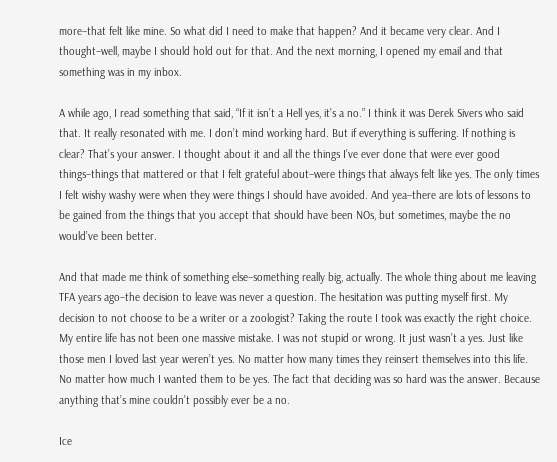more–that felt like mine. So what did I need to make that happen? And it became very clear. And I thought–well, maybe I should hold out for that. And the next morning, I opened my email and that something was in my inbox.

A while ago, I read something that said, “If it isn’t a Hell yes, it’s a no.” I think it was Derek Sivers who said that. It really resonated with me. I don’t mind working hard. But if everything is suffering. If nothing is clear? That’s your answer. I thought about it and all the things I’ve ever done that were ever good things–things that mattered or that I felt grateful about–were things that always felt like yes. The only times I felt wishy washy were when they were things I should have avoided. And yea–there are lots of lessons to be gained from the things that you accept that should have been NOs, but sometimes, maybe the no would’ve been better.

And that made me think of something else–something really big, actually. The whole thing about me leaving TFA years ago–the decision to leave was never a question. The hesitation was putting myself first. My decision to not choose to be a writer or a zoologist? Taking the route I took was exactly the right choice. My entire life has not been one massive mistake. I was not stupid or wrong. It just wasn’t a yes. Just like those men I loved last year weren’t yes. No matter how many times they reinsert themselves into this life. No matter how much I wanted them to be yes. The fact that deciding was so hard was the answer. Because anything that’s mine couldn’t possibly ever be a no.

Ice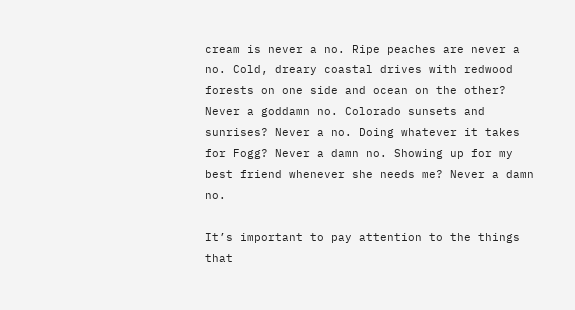cream is never a no. Ripe peaches are never a no. Cold, dreary coastal drives with redwood forests on one side and ocean on the other? Never a goddamn no. Colorado sunsets and sunrises? Never a no. Doing whatever it takes for Fogg? Never a damn no. Showing up for my best friend whenever she needs me? Never a damn no.

It’s important to pay attention to the things that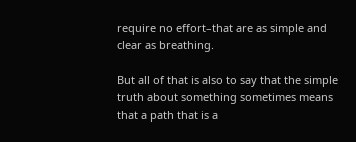require no effort–that are as simple and clear as breathing.

But all of that is also to say that the simple truth about something sometimes means that a path that is a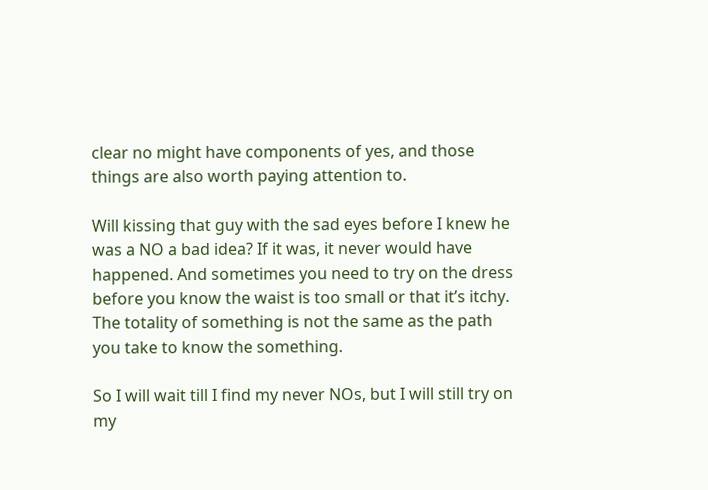clear no might have components of yes, and those things are also worth paying attention to.

Will kissing that guy with the sad eyes before I knew he was a NO a bad idea? If it was, it never would have happened. And sometimes you need to try on the dress before you know the waist is too small or that it’s itchy. The totality of something is not the same as the path you take to know the something.

So I will wait till I find my never NOs, but I will still try on my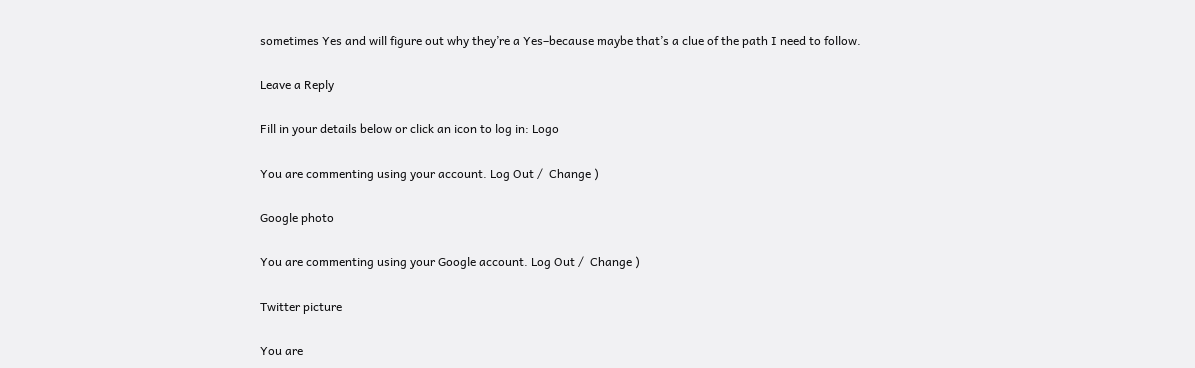sometimes Yes and will figure out why they’re a Yes–because maybe that’s a clue of the path I need to follow.

Leave a Reply

Fill in your details below or click an icon to log in: Logo

You are commenting using your account. Log Out /  Change )

Google photo

You are commenting using your Google account. Log Out /  Change )

Twitter picture

You are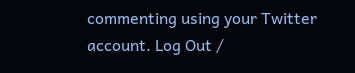commenting using your Twitter account. Log Out /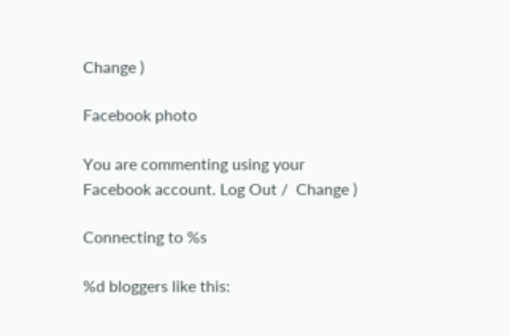Change )

Facebook photo

You are commenting using your Facebook account. Log Out /  Change )

Connecting to %s

%d bloggers like this: